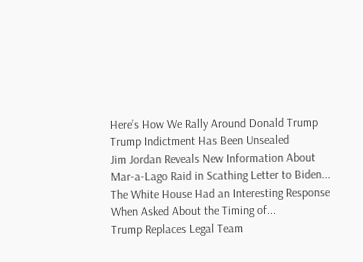Here’s How We Rally Around Donald Trump
Trump Indictment Has Been Unsealed
Jim Jordan Reveals New Information About Mar-a-Lago Raid in Scathing Letter to Biden...
The White House Had an Interesting Response When Asked About the Timing of...
Trump Replaces Legal Team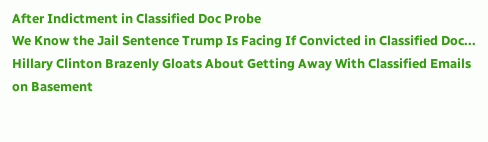After Indictment in Classified Doc Probe
We Know the Jail Sentence Trump Is Facing If Convicted in Classified Doc...
Hillary Clinton Brazenly Gloats About Getting Away With Classified Emails on Basement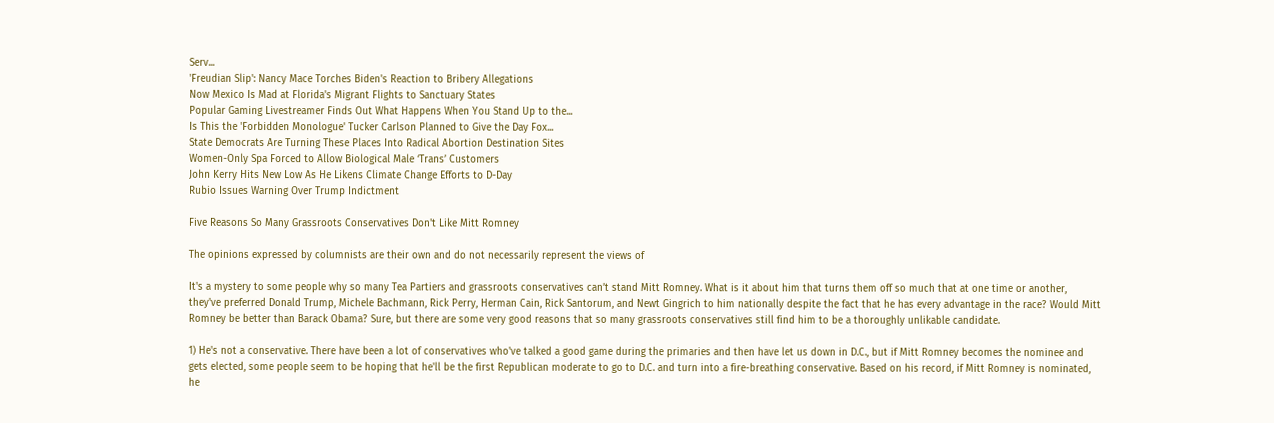Serv...
'Freudian Slip': Nancy Mace Torches Biden's Reaction to Bribery Allegations
Now Mexico Is Mad at Florida's Migrant Flights to Sanctuary States
Popular Gaming Livestreamer Finds Out What Happens When You Stand Up to the...
Is This the 'Forbidden Monologue' Tucker Carlson Planned to Give the Day Fox...
State Democrats Are Turning These Places Into Radical Abortion Destination Sites
Women-Only Spa Forced to Allow Biological Male ‘Trans’ Customers
John Kerry Hits New Low As He Likens Climate Change Efforts to D-Day
Rubio Issues Warning Over Trump Indictment

Five Reasons So Many Grassroots Conservatives Don't Like Mitt Romney

The opinions expressed by columnists are their own and do not necessarily represent the views of

It's a mystery to some people why so many Tea Partiers and grassroots conservatives can’t stand Mitt Romney. What is it about him that turns them off so much that at one time or another, they've preferred Donald Trump, Michele Bachmann, Rick Perry, Herman Cain, Rick Santorum, and Newt Gingrich to him nationally despite the fact that he has every advantage in the race? Would Mitt Romney be better than Barack Obama? Sure, but there are some very good reasons that so many grassroots conservatives still find him to be a thoroughly unlikable candidate.

1) He's not a conservative. There have been a lot of conservatives who've talked a good game during the primaries and then have let us down in D.C., but if Mitt Romney becomes the nominee and gets elected, some people seem to be hoping that he'll be the first Republican moderate to go to D.C. and turn into a fire-breathing conservative. Based on his record, if Mitt Romney is nominated, he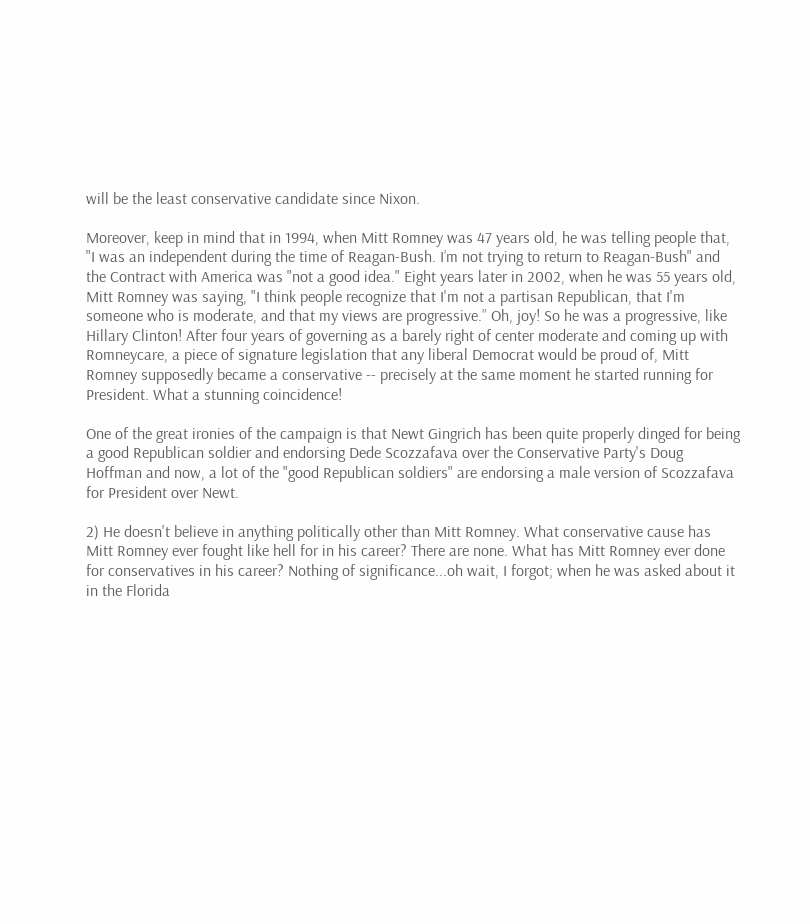will be the least conservative candidate since Nixon.

Moreover, keep in mind that in 1994, when Mitt Romney was 47 years old, he was telling people that, "I was an independent during the time of Reagan-Bush. I’m not trying to return to Reagan-Bush" and the Contract with America was "not a good idea." Eight years later in 2002, when he was 55 years old, Mitt Romney was saying, "I think people recognize that I'm not a partisan Republican, that I'm someone who is moderate, and that my views are progressive.” Oh, joy! So he was a progressive, like Hillary Clinton! After four years of governing as a barely right of center moderate and coming up with Romneycare, a piece of signature legislation that any liberal Democrat would be proud of, Mitt Romney supposedly became a conservative -- precisely at the same moment he started running for President. What a stunning coincidence!

One of the great ironies of the campaign is that Newt Gingrich has been quite properly dinged for being a good Republican soldier and endorsing Dede Scozzafava over the Conservative Party's Doug Hoffman and now, a lot of the "good Republican soldiers" are endorsing a male version of Scozzafava for President over Newt.

2) He doesn't believe in anything politically other than Mitt Romney. What conservative cause has Mitt Romney ever fought like hell for in his career? There are none. What has Mitt Romney ever done for conservatives in his career? Nothing of significance...oh wait, I forgot; when he was asked about it in the Florida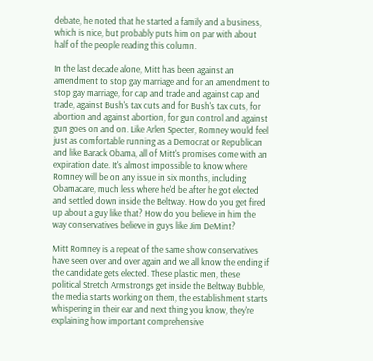debate, he noted that he started a family and a business, which is nice, but probably puts him on par with about half of the people reading this column.

In the last decade alone, Mitt has been against an amendment to stop gay marriage and for an amendment to stop gay marriage, for cap and trade and against cap and trade, against Bush's tax cuts and for Bush's tax cuts, for abortion and against abortion, for gun control and against gun goes on and on. Like Arlen Specter, Romney would feel just as comfortable running as a Democrat or Republican and like Barack Obama, all of Mitt's promises come with an expiration date. It's almost impossible to know where Romney will be on any issue in six months, including Obamacare, much less where he'd be after he got elected and settled down inside the Beltway. How do you get fired up about a guy like that? How do you believe in him the way conservatives believe in guys like Jim DeMint?

Mitt Romney is a repeat of the same show conservatives have seen over and over again and we all know the ending if the candidate gets elected. These plastic men, these political Stretch Armstrongs get inside the Beltway Bubble, the media starts working on them, the establishment starts whispering in their ear and next thing you know, they're explaining how important comprehensive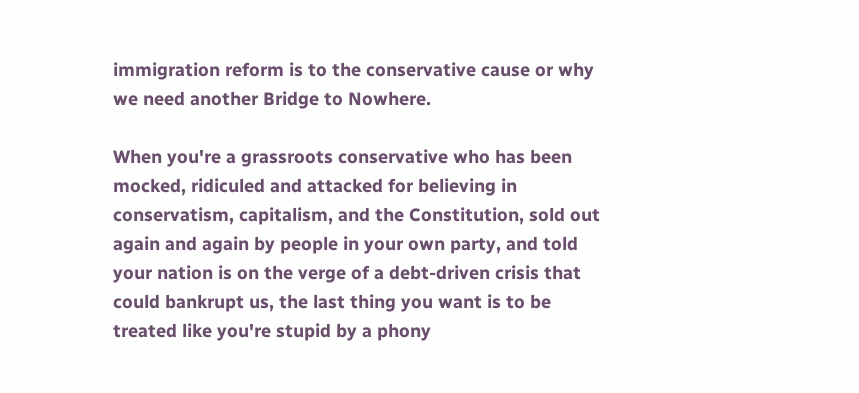immigration reform is to the conservative cause or why we need another Bridge to Nowhere.

When you're a grassroots conservative who has been mocked, ridiculed and attacked for believing in conservatism, capitalism, and the Constitution, sold out again and again by people in your own party, and told your nation is on the verge of a debt-driven crisis that could bankrupt us, the last thing you want is to be treated like you're stupid by a phony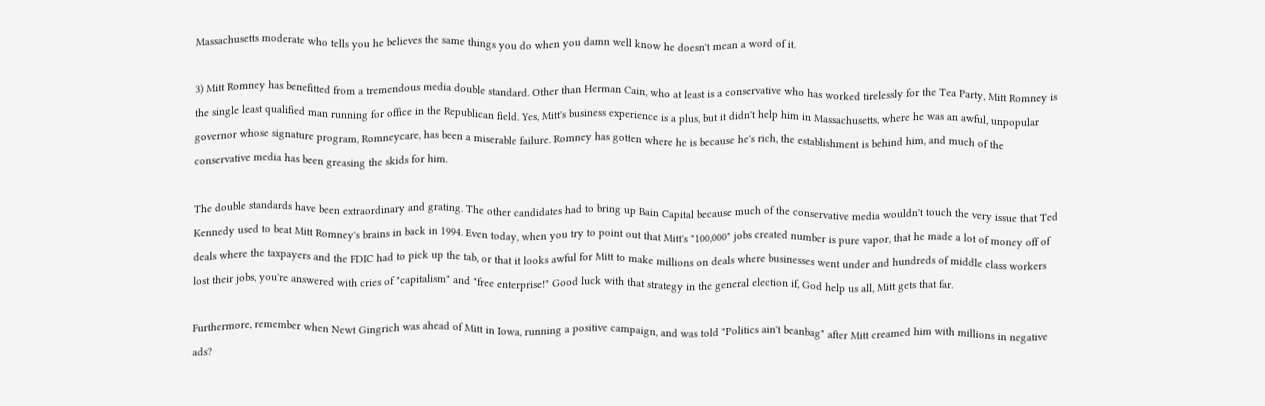Massachusetts moderate who tells you he believes the same things you do when you damn well know he doesn't mean a word of it.

3) Mitt Romney has benefitted from a tremendous media double standard. Other than Herman Cain, who at least is a conservative who has worked tirelessly for the Tea Party, Mitt Romney is the single least qualified man running for office in the Republican field. Yes, Mitt's business experience is a plus, but it didn't help him in Massachusetts, where he was an awful, unpopular governor whose signature program, Romneycare, has been a miserable failure. Romney has gotten where he is because he's rich, the establishment is behind him, and much of the conservative media has been greasing the skids for him.

The double standards have been extraordinary and grating. The other candidates had to bring up Bain Capital because much of the conservative media wouldn't touch the very issue that Ted Kennedy used to beat Mitt Romney's brains in back in 1994. Even today, when you try to point out that Mitt's "100,000" jobs created number is pure vapor, that he made a lot of money off of deals where the taxpayers and the FDIC had to pick up the tab, or that it looks awful for Mitt to make millions on deals where businesses went under and hundreds of middle class workers lost their jobs, you're answered with cries of "capitalism" and "free enterprise!" Good luck with that strategy in the general election if, God help us all, Mitt gets that far.

Furthermore, remember when Newt Gingrich was ahead of Mitt in Iowa, running a positive campaign, and was told "Politics ain't beanbag" after Mitt creamed him with millions in negative ads?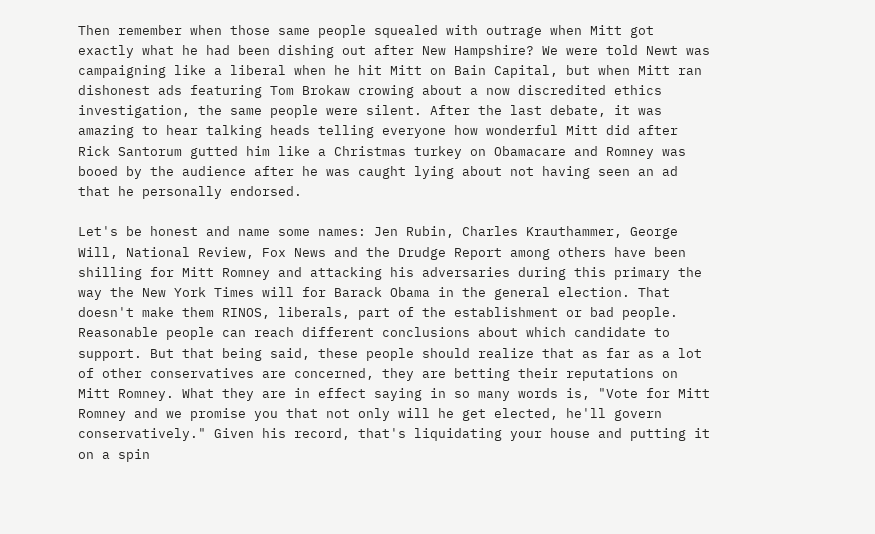Then remember when those same people squealed with outrage when Mitt got exactly what he had been dishing out after New Hampshire? We were told Newt was campaigning like a liberal when he hit Mitt on Bain Capital, but when Mitt ran dishonest ads featuring Tom Brokaw crowing about a now discredited ethics investigation, the same people were silent. After the last debate, it was amazing to hear talking heads telling everyone how wonderful Mitt did after Rick Santorum gutted him like a Christmas turkey on Obamacare and Romney was booed by the audience after he was caught lying about not having seen an ad that he personally endorsed.

Let's be honest and name some names: Jen Rubin, Charles Krauthammer, George Will, National Review, Fox News and the Drudge Report among others have been shilling for Mitt Romney and attacking his adversaries during this primary the way the New York Times will for Barack Obama in the general election. That doesn't make them RINOS, liberals, part of the establishment or bad people. Reasonable people can reach different conclusions about which candidate to support. But that being said, these people should realize that as far as a lot of other conservatives are concerned, they are betting their reputations on Mitt Romney. What they are in effect saying in so many words is, "Vote for Mitt Romney and we promise you that not only will he get elected, he'll govern conservatively." Given his record, that's liquidating your house and putting it on a spin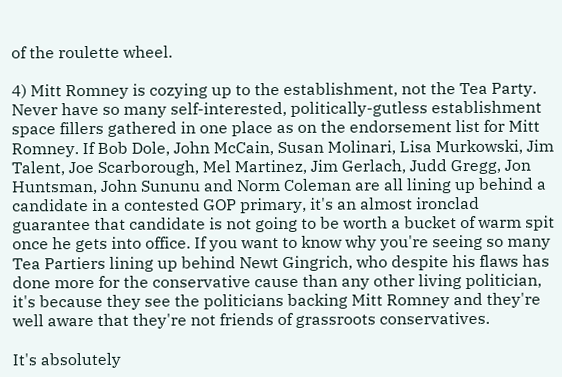of the roulette wheel.

4) Mitt Romney is cozying up to the establishment, not the Tea Party. Never have so many self-interested, politically-gutless establishment space fillers gathered in one place as on the endorsement list for Mitt Romney. If Bob Dole, John McCain, Susan Molinari, Lisa Murkowski, Jim Talent, Joe Scarborough, Mel Martinez, Jim Gerlach, Judd Gregg, Jon Huntsman, John Sununu and Norm Coleman are all lining up behind a candidate in a contested GOP primary, it's an almost ironclad guarantee that candidate is not going to be worth a bucket of warm spit once he gets into office. If you want to know why you're seeing so many Tea Partiers lining up behind Newt Gingrich, who despite his flaws has done more for the conservative cause than any other living politician, it's because they see the politicians backing Mitt Romney and they're well aware that they're not friends of grassroots conservatives.

It's absolutely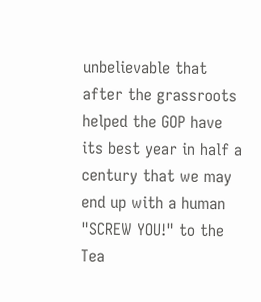unbelievable that after the grassroots helped the GOP have its best year in half a century that we may end up with a human "SCREW YOU!" to the Tea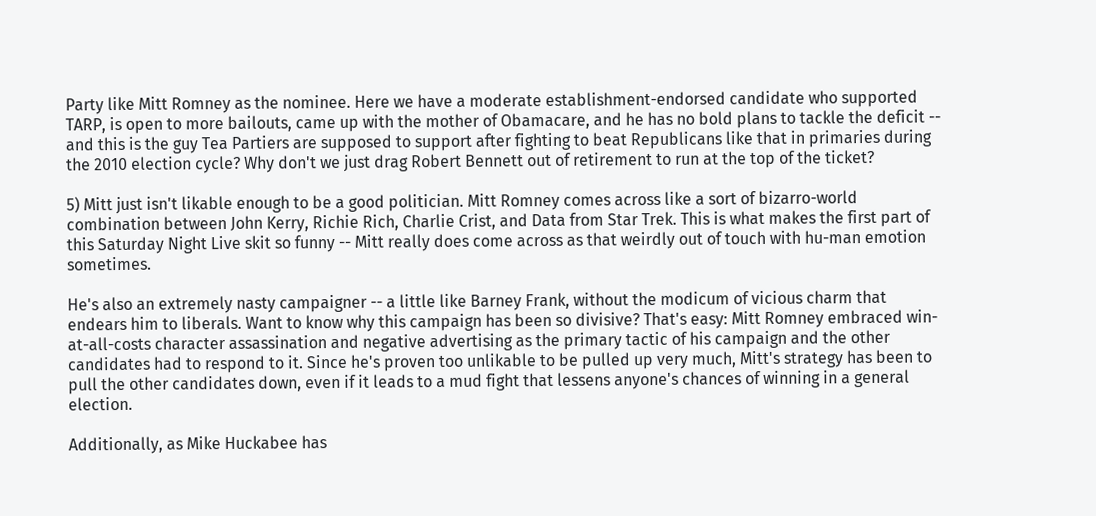Party like Mitt Romney as the nominee. Here we have a moderate establishment-endorsed candidate who supported TARP, is open to more bailouts, came up with the mother of Obamacare, and he has no bold plans to tackle the deficit -- and this is the guy Tea Partiers are supposed to support after fighting to beat Republicans like that in primaries during the 2010 election cycle? Why don't we just drag Robert Bennett out of retirement to run at the top of the ticket?

5) Mitt just isn't likable enough to be a good politician. Mitt Romney comes across like a sort of bizarro-world combination between John Kerry, Richie Rich, Charlie Crist, and Data from Star Trek. This is what makes the first part of this Saturday Night Live skit so funny -- Mitt really does come across as that weirdly out of touch with hu-man emotion sometimes.

He's also an extremely nasty campaigner -- a little like Barney Frank, without the modicum of vicious charm that endears him to liberals. Want to know why this campaign has been so divisive? That's easy: Mitt Romney embraced win-at-all-costs character assassination and negative advertising as the primary tactic of his campaign and the other candidates had to respond to it. Since he's proven too unlikable to be pulled up very much, Mitt's strategy has been to pull the other candidates down, even if it leads to a mud fight that lessens anyone's chances of winning in a general election.

Additionally, as Mike Huckabee has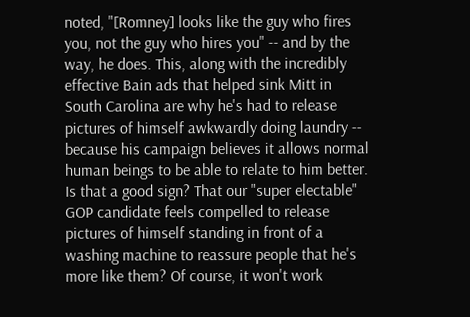noted, "[Romney] looks like the guy who fires you, not the guy who hires you" -- and by the way, he does. This, along with the incredibly effective Bain ads that helped sink Mitt in South Carolina are why he's had to release pictures of himself awkwardly doing laundry -- because his campaign believes it allows normal human beings to be able to relate to him better. Is that a good sign? That our "super electable" GOP candidate feels compelled to release pictures of himself standing in front of a washing machine to reassure people that he's more like them? Of course, it won't work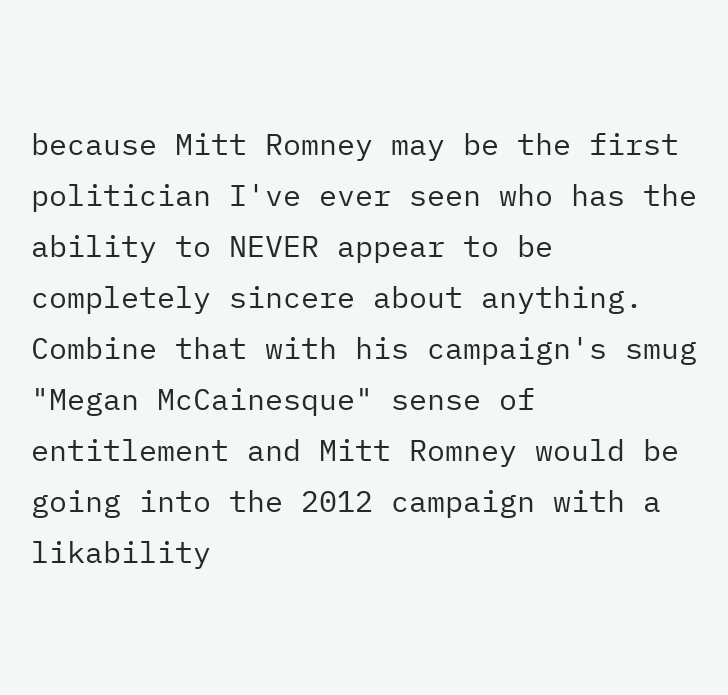because Mitt Romney may be the first politician I've ever seen who has the ability to NEVER appear to be completely sincere about anything. Combine that with his campaign's smug "Megan McCainesque" sense of entitlement and Mitt Romney would be going into the 2012 campaign with a likability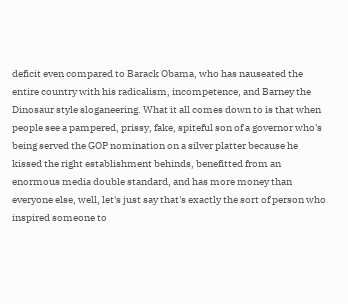deficit even compared to Barack Obama, who has nauseated the entire country with his radicalism, incompetence, and Barney the Dinosaur style sloganeering. What it all comes down to is that when people see a pampered, prissy, fake, spiteful son of a governor who's being served the GOP nomination on a silver platter because he kissed the right establishment behinds, benefitted from an enormous media double standard, and has more money than everyone else, well, let's just say that's exactly the sort of person who inspired someone to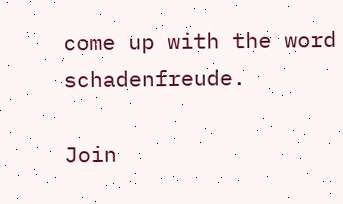come up with the word schadenfreude.

Join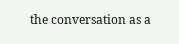the conversation as a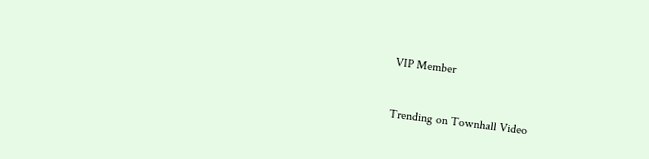VIP Member


Trending on Townhall Video